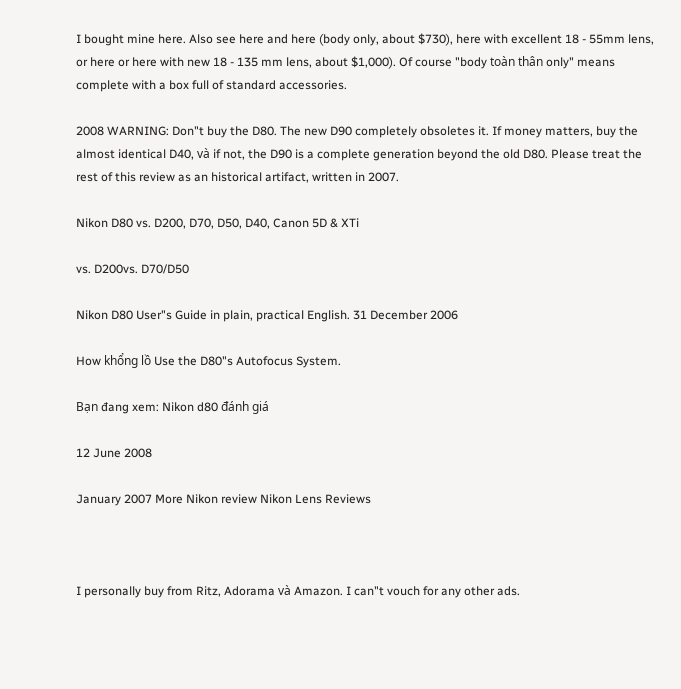I bought mine here. Also see here and here (body only, about $730), here with excellent 18 - 55mm lens, or here or here with new 18 - 135 mm lens, about $1,000). Of course "body toàn thân only" means complete with a box full of standard accessories.

2008 WARNING: Don"t buy the D80. The new D90 completely obsoletes it. If money matters, buy the almost identical D40, và if not, the D90 is a complete generation beyond the old D80. Please treat the rest of this review as an historical artifact, written in 2007.

Nikon D80 vs. D200, D70, D50, D40, Canon 5D & XTi

vs. D200vs. D70/D50

Nikon D80 User"s Guide in plain, practical English. 31 December 2006

How khổng lồ Use the D80"s Autofocus System.

Bạn đang xem: Nikon d80 đánh giá

12 June 2008

January 2007 More Nikon review Nikon Lens Reviews



I personally buy from Ritz, Adorama và Amazon. I can"t vouch for any other ads.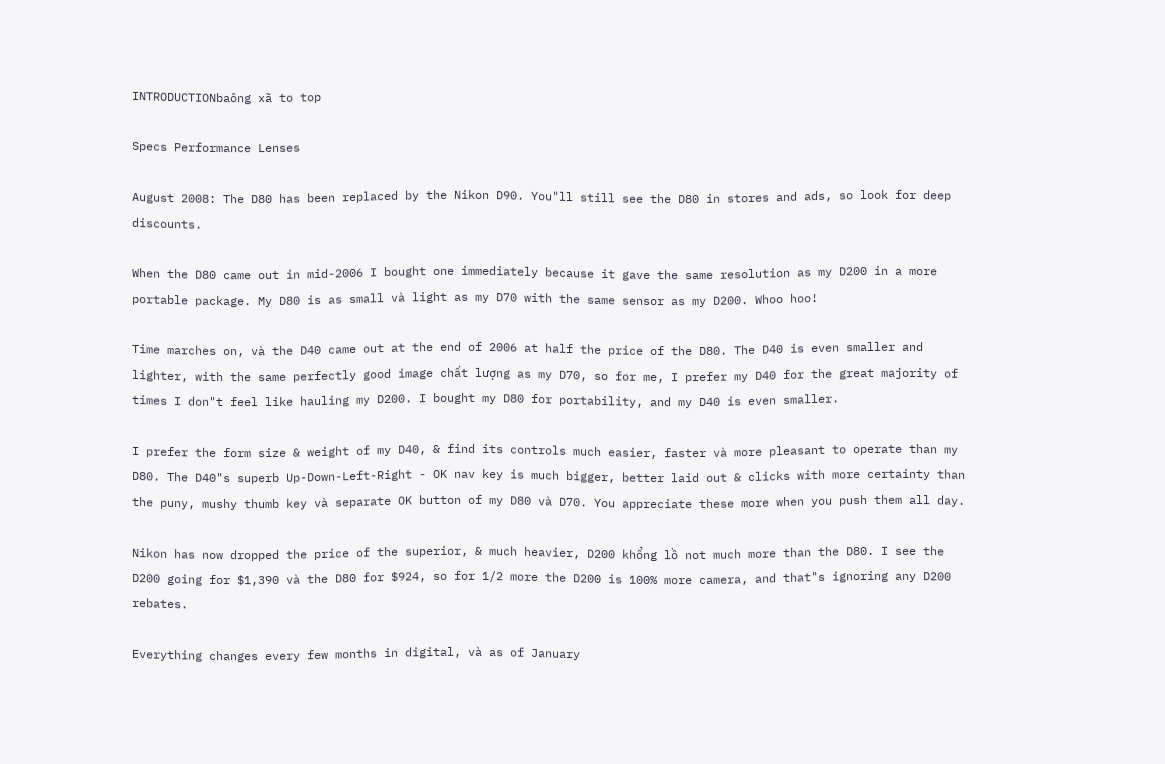INTRODUCTIONbaông xã to top

Specs Performance Lenses

August 2008: The D80 has been replaced by the Nikon D90. You"ll still see the D80 in stores and ads, so look for deep discounts.

When the D80 came out in mid-2006 I bought one immediately because it gave the same resolution as my D200 in a more portable package. My D80 is as small và light as my D70 with the same sensor as my D200. Whoo hoo!

Time marches on, và the D40 came out at the end of 2006 at half the price of the D80. The D40 is even smaller and lighter, with the same perfectly good image chất lượng as my D70, so for me, I prefer my D40 for the great majority of times I don"t feel like hauling my D200. I bought my D80 for portability, and my D40 is even smaller.

I prefer the form size & weight of my D40, & find its controls much easier, faster và more pleasant to operate than my D80. The D40"s superb Up-Down-Left-Right - OK nav key is much bigger, better laid out & clicks with more certainty than the puny, mushy thumb key và separate OK button of my D80 và D70. You appreciate these more when you push them all day.

Nikon has now dropped the price of the superior, & much heavier, D200 khổng lồ not much more than the D80. I see the D200 going for $1,390 và the D80 for $924, so for 1/2 more the D200 is 100% more camera, and that"s ignoring any D200 rebates.

Everything changes every few months in digital, và as of January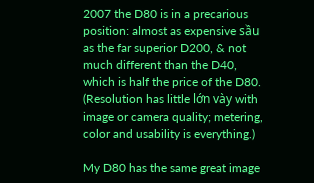2007 the D80 is in a precarious position: almost as expensive sầu as the far superior D200, & not much different than the D40, which is half the price of the D80. (Resolution has little lớn vày with image or camera quality; metering, color and usability is everything.)

My D80 has the same great image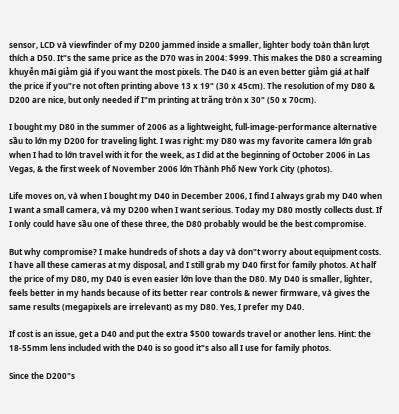sensor, LCD và viewfinder of my D200 jammed inside a smaller, lighter body toàn thân lượt thích a D50. It"s the same price as the D70 was in 2004: $999. This makes the D80 a screaming khuyễn mãi giảm giá if you want the most pixels. The D40 is an even better giảm giá at half the price if you"re not often printing above 13 x 19" (30 x 45cm). The resolution of my D80 & D200 are nice, but only needed if I"m printing at trăng tròn x 30" (50 x 70cm).

I bought my D80 in the summer of 2006 as a lightweight, full-image-performance alternative sầu to lớn my D200 for traveling light. I was right: my D80 was my favorite camera lớn grab when I had to lớn travel with it for the week, as I did at the beginning of October 2006 in Las Vegas, & the first week of November 2006 lớn Thành Phố New York City (photos).

Life moves on, và when I bought my D40 in December 2006, I find I always grab my D40 when I want a small camera, và my D200 when I want serious. Today my D80 mostly collects dust. If I only could have sầu one of these three, the D80 probably would be the best compromise.

But why compromise? I make hundreds of shots a day và don"t worry about equipment costs. I have all these cameras at my disposal, and I still grab my D40 first for family photos. At half the price of my D80, my D40 is even easier lớn love than the D80. My D40 is smaller, lighter, feels better in my hands because of its better rear controls & newer firmware, và gives the same results (megapixels are irrelevant) as my D80. Yes, I prefer my D40.

If cost is an issue, get a D40 and put the extra $500 towards travel or another lens. Hint: the 18-55mm lens included with the D40 is so good it"s also all I use for family photos.

Since the D200"s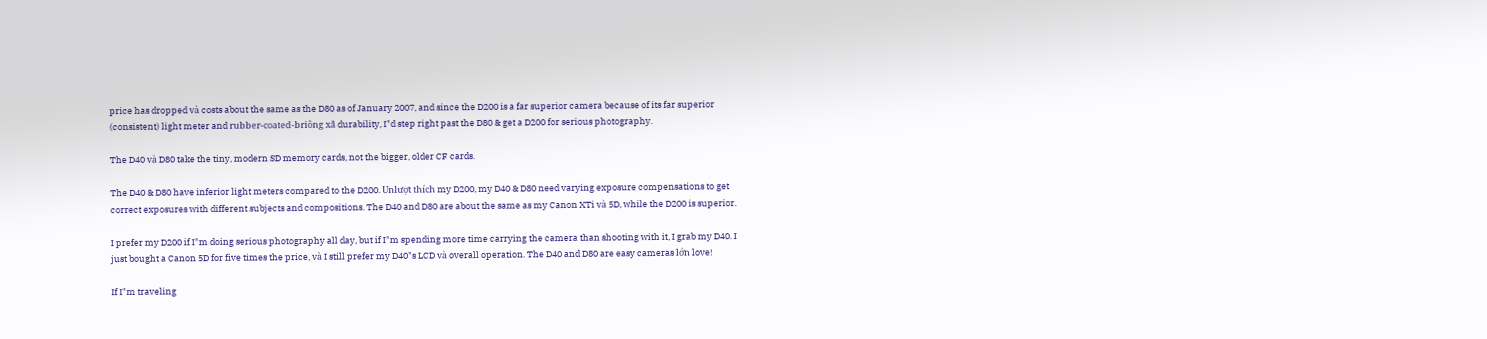price has dropped và costs about the same as the D80 as of January 2007, and since the D200 is a far superior camera because of its far superior (consistent) light meter and rubber-coated-briông xã durability, I"d step right past the D80 & get a D200 for serious photography.

The D40 và D80 take the tiny, modern SD memory cards, not the bigger, older CF cards.

The D40 & D80 have inferior light meters compared to the D200. Unlượt thích my D200, my D40 & D80 need varying exposure compensations to get correct exposures with different subjects and compositions. The D40 and D80 are about the same as my Canon XTi và 5D, while the D200 is superior.

I prefer my D200 if I"m doing serious photography all day, but if I"m spending more time carrying the camera than shooting with it, I grab my D40. I just bought a Canon 5D for five times the price, và I still prefer my D40"s LCD và overall operation. The D40 and D80 are easy cameras lớn love!

If I"m traveling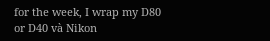for the week, I wrap my D80 or D40 và Nikon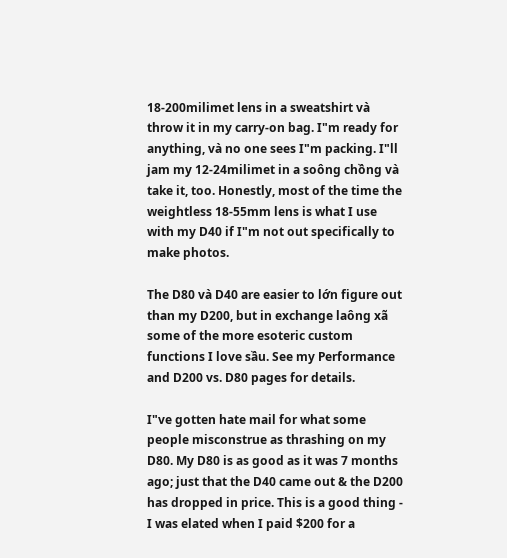18-200milimet lens in a sweatshirt và throw it in my carry-on bag. I"m ready for anything, và no one sees I"m packing. I"ll jam my 12-24milimet in a soông chồng và take it, too. Honestly, most of the time the weightless 18-55mm lens is what I use with my D40 if I"m not out specifically to make photos.

The D80 và D40 are easier to lớn figure out than my D200, but in exchange laông xã some of the more esoteric custom functions I love sầu. See my Performance and D200 vs. D80 pages for details.

I"ve gotten hate mail for what some people misconstrue as thrashing on my D80. My D80 is as good as it was 7 months ago; just that the D40 came out & the D200 has dropped in price. This is a good thing - I was elated when I paid $200 for a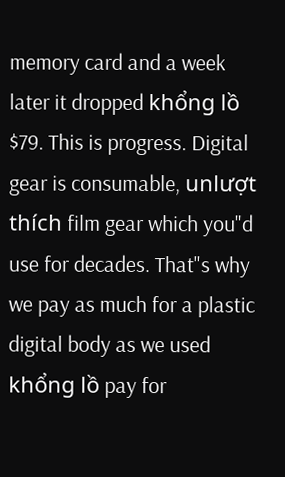memory card and a week later it dropped khổng lồ $79. This is progress. Digital gear is consumable, unlượt thích film gear which you"d use for decades. That"s why we pay as much for a plastic digital body as we used khổng lồ pay for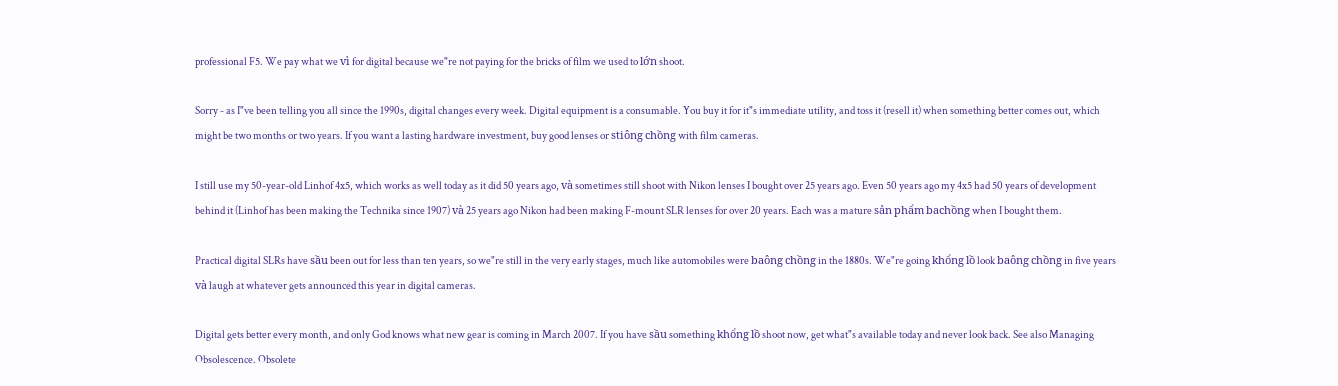professional F5. We pay what we vì for digital because we"re not paying for the bricks of film we used to lớn shoot.

Sorry - as I"ve been telling you all since the 1990s, digital changes every week. Digital equipment is a consumable. You buy it for it"s immediate utility, and toss it (resell it) when something better comes out, which might be two months or two years. If you want a lasting hardware investment, buy good lenses or stiông chồng with film cameras.

I still use my 50-year-old Linhof 4x5, which works as well today as it did 50 years ago, và sometimes still shoot with Nikon lenses I bought over 25 years ago. Even 50 years ago my 4x5 had 50 years of development behind it (Linhof has been making the Technika since 1907) và 25 years ago Nikon had been making F-mount SLR lenses for over 20 years. Each was a mature sản phẩm bachồng when I bought them.

Practical digital SLRs have sầu been out for less than ten years, so we"re still in the very early stages, much like automobiles were baông chồng in the 1880s. We"re going khổng lồ look baông chồng in five years và laugh at whatever gets announced this year in digital cameras.

Digital gets better every month, and only God knows what new gear is coming in March 2007. If you have sầu something khổng lồ shoot now, get what"s available today and never look back. See also Managing Obsolescence. Obsolete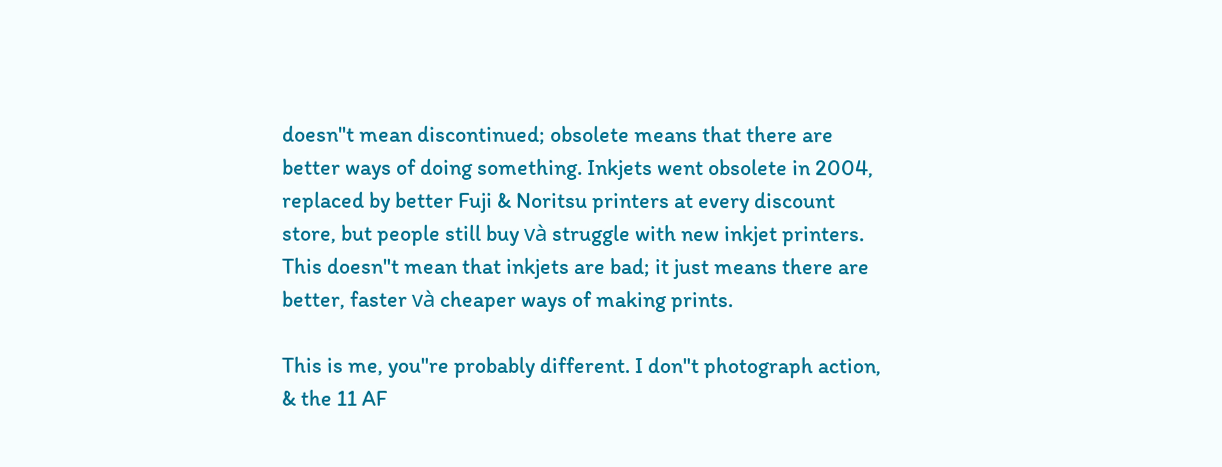doesn"t mean discontinued; obsolete means that there are better ways of doing something. Inkjets went obsolete in 2004, replaced by better Fuji & Noritsu printers at every discount store, but people still buy và struggle with new inkjet printers. This doesn"t mean that inkjets are bad; it just means there are better, faster và cheaper ways of making prints.

This is me, you"re probably different. I don"t photograph action, & the 11 AF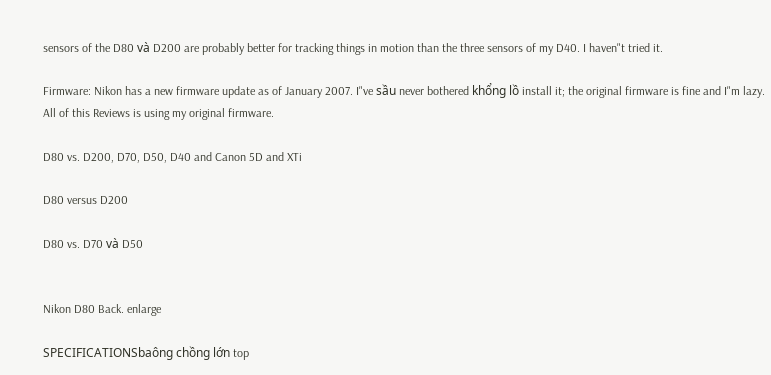sensors of the D80 và D200 are probably better for tracking things in motion than the three sensors of my D40. I haven"t tried it.

Firmware: Nikon has a new firmware update as of January 2007. I"ve sầu never bothered khổng lồ install it; the original firmware is fine and I"m lazy. All of this Reviews is using my original firmware.

D80 vs. D200, D70, D50, D40 and Canon 5D and XTi

D80 versus D200

D80 vs. D70 và D50


Nikon D80 Back. enlarge

SPECIFICATIONSbaông chồng lớn top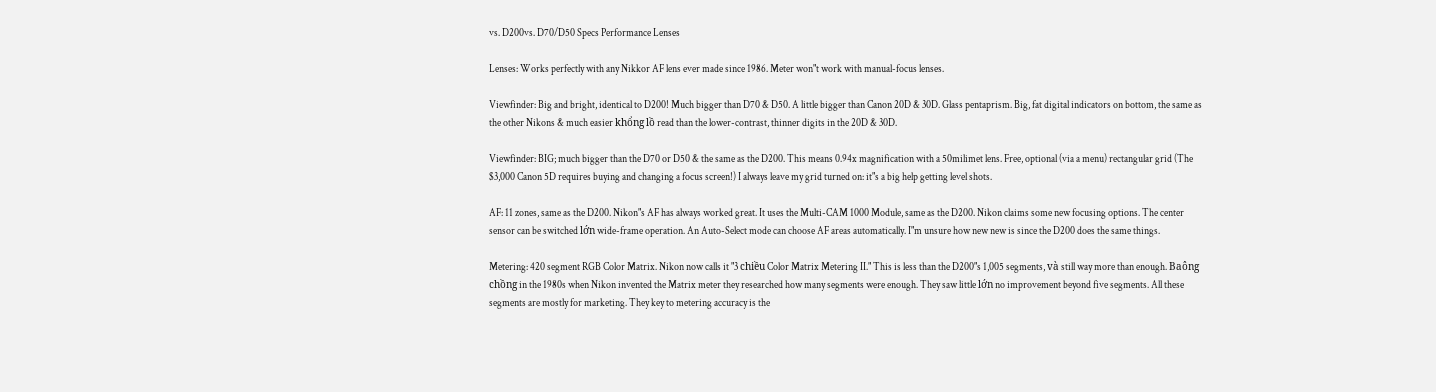vs. D200vs. D70/D50 Specs Performance Lenses

Lenses: Works perfectly with any Nikkor AF lens ever made since 1986. Meter won"t work with manual-focus lenses.

Viewfinder: Big and bright, identical to D200! Much bigger than D70 & D50. A little bigger than Canon 20D & 30D. Glass pentaprism. Big, fat digital indicators on bottom, the same as the other Nikons & much easier khổng lồ read than the lower-contrast, thinner digits in the 20D & 30D.

Viewfinder: BIG; much bigger than the D70 or D50 & the same as the D200. This means 0.94x magnification with a 50milimet lens. Free, optional (via a menu) rectangular grid (The $3,000 Canon 5D requires buying and changing a focus screen!) I always leave my grid turned on: it"s a big help getting level shots.

AF: 11 zones, same as the D200. Nikon"s AF has always worked great. It uses the Multi-CAM 1000 Module, same as the D200. Nikon claims some new focusing options. The center sensor can be switched lớn wide-frame operation. An Auto-Select mode can choose AF areas automatically. I"m unsure how new new is since the D200 does the same things.

Metering: 420 segment RGB Color Matrix. Nikon now calls it "3 chiều Color Matrix Metering II." This is less than the D200"s 1,005 segments, và still way more than enough. Baông chồng in the 1980s when Nikon invented the Matrix meter they researched how many segments were enough. They saw little lớn no improvement beyond five segments. All these segments are mostly for marketing. They key to metering accuracy is the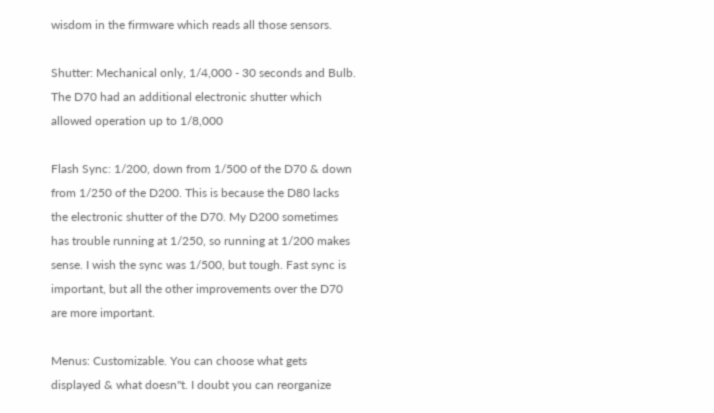wisdom in the firmware which reads all those sensors.

Shutter: Mechanical only, 1/4,000 - 30 seconds and Bulb. The D70 had an additional electronic shutter which allowed operation up to 1/8,000

Flash Sync: 1/200, down from 1/500 of the D70 & down from 1/250 of the D200. This is because the D80 lacks the electronic shutter of the D70. My D200 sometimes has trouble running at 1/250, so running at 1/200 makes sense. I wish the sync was 1/500, but tough. Fast sync is important, but all the other improvements over the D70 are more important.

Menus: Customizable. You can choose what gets displayed & what doesn"t. I doubt you can reorganize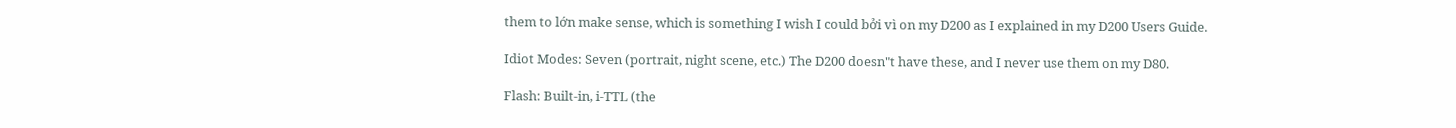them to lớn make sense, which is something I wish I could bởi vì on my D200 as I explained in my D200 Users Guide.

Idiot Modes: Seven (portrait, night scene, etc.) The D200 doesn"t have these, and I never use them on my D80.

Flash: Built-in, i-TTL (the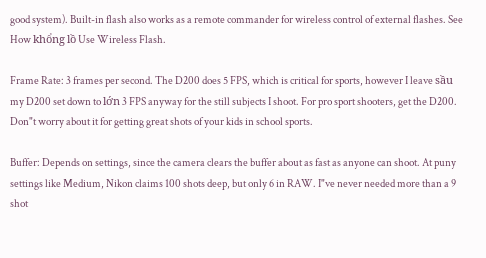good system). Built-in flash also works as a remote commander for wireless control of external flashes. See How khổng lồ Use Wireless Flash.

Frame Rate: 3 frames per second. The D200 does 5 FPS, which is critical for sports, however I leave sầu my D200 set down to lớn 3 FPS anyway for the still subjects I shoot. For pro sport shooters, get the D200. Don"t worry about it for getting great shots of your kids in school sports.

Buffer: Depends on settings, since the camera clears the buffer about as fast as anyone can shoot. At puny settings like Medium, Nikon claims 100 shots deep, but only 6 in RAW. I"ve never needed more than a 9 shot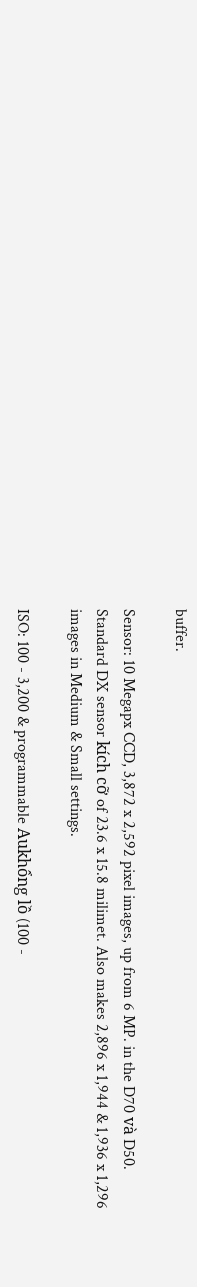buffer.

Sensor: 10 Megapx CCD, 3,872 x 2,592 pixel images, up from 6 MP. in the D70 và D50. Standard DX sensor kích cỡ of 23.6 x 15.8 milimet. Also makes 2,896 x 1,944 & 1,936 x 1,296 images in Medium & Small settings.

ISO: 100 - 3,200 & programmable Aukhổng lồ (100 -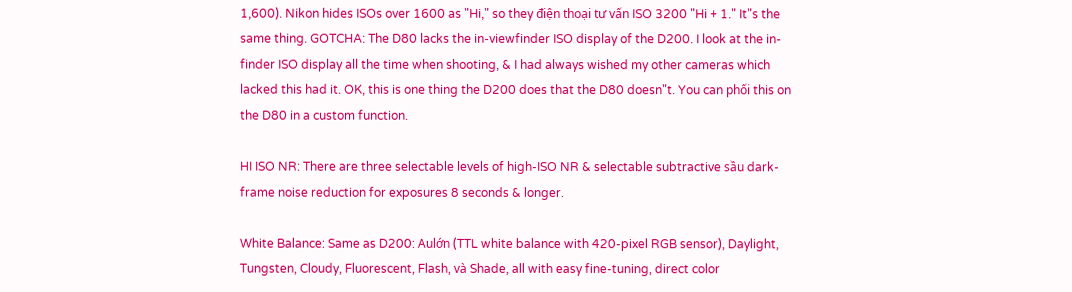1,600). Nikon hides ISOs over 1600 as "Hi," so they điện thoại tư vấn ISO 3200 "Hi + 1." It"s the same thing. GOTCHA: The D80 lacks the in-viewfinder ISO display of the D200. I look at the in-finder ISO display all the time when shooting, & I had always wished my other cameras which lacked this had it. OK, this is one thing the D200 does that the D80 doesn"t. You can phối this on the D80 in a custom function.

HI ISO NR: There are three selectable levels of high-ISO NR & selectable subtractive sầu dark-frame noise reduction for exposures 8 seconds & longer.

White Balance: Same as D200: Aulớn (TTL white balance with 420-pixel RGB sensor), Daylight, Tungsten, Cloudy, Fluorescent, Flash, và Shade, all with easy fine-tuning, direct color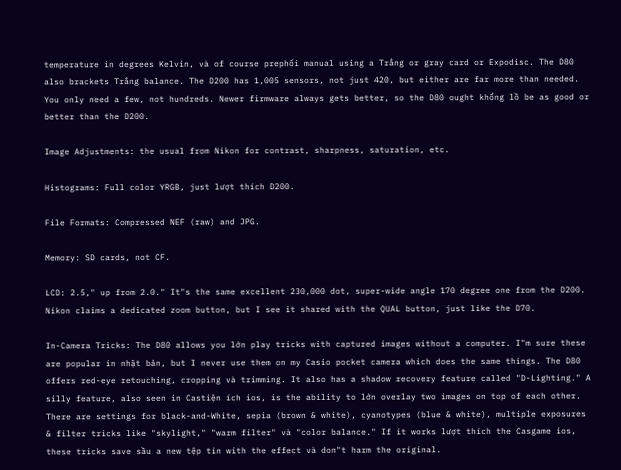temperature in degrees Kelvin, và of course prephối manual using a Trắng or gray card or Expodisc. The D80 also brackets Trắng balance. The D200 has 1,005 sensors, not just 420, but either are far more than needed. You only need a few, not hundreds. Newer firmware always gets better, so the D80 ought khổng lồ be as good or better than the D200.

Image Adjustments: the usual from Nikon for contrast, sharpness, saturation, etc.

Histograms: Full color YRGB, just lượt thích D200.

File Formats: Compressed NEF (raw) and JPG.

Memory: SD cards, not CF.

LCD: 2.5," up from 2.0." It"s the same excellent 230,000 dot, super-wide angle 170 degree one from the D200. Nikon claims a dedicated zoom button, but I see it shared with the QUAL button, just like the D70.

In-Camera Tricks: The D80 allows you lớn play tricks with captured images without a computer. I"m sure these are popular in nhật bản, but I never use them on my Casio pocket camera which does the same things. The D80 offers red-eye retouching, cropping và trimming. It also has a shadow recovery feature called "D-Lighting." A silly feature, also seen in Castiện ích ios, is the ability to lớn overlay two images on top of each other. There are settings for black-and-White, sepia (brown & white), cyanotypes (blue & white), multiple exposures & filter tricks like "skylight," "warm filter" và "color balance." If it works lượt thích the Casgame ios, these tricks save sầu a new tệp tin with the effect và don"t harm the original.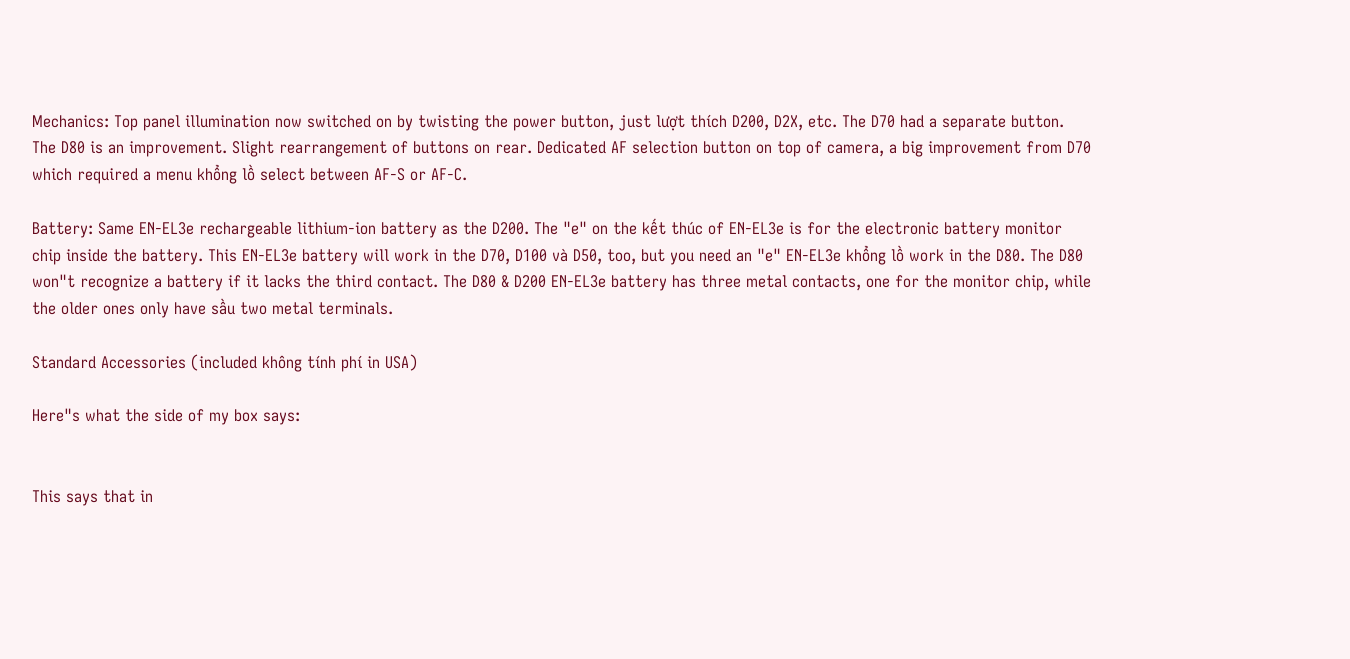Mechanics: Top panel illumination now switched on by twisting the power button, just lượt thích D200, D2X, etc. The D70 had a separate button. The D80 is an improvement. Slight rearrangement of buttons on rear. Dedicated AF selection button on top of camera, a big improvement from D70 which required a menu khổng lồ select between AF-S or AF-C.

Battery: Same EN-EL3e rechargeable lithium-ion battery as the D200. The "e" on the kết thúc of EN-EL3e is for the electronic battery monitor chip inside the battery. This EN-EL3e battery will work in the D70, D100 và D50, too, but you need an "e" EN-EL3e khổng lồ work in the D80. The D80 won"t recognize a battery if it lacks the third contact. The D80 & D200 EN-EL3e battery has three metal contacts, one for the monitor chip, while the older ones only have sầu two metal terminals.

Standard Accessories (included không tính phí in USA)

Here"s what the side of my box says:


This says that in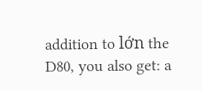addition to lớn the D80, you also get: a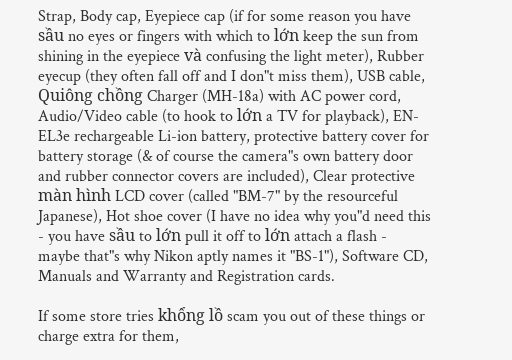Strap, Body cap, Eyepiece cap (if for some reason you have sầu no eyes or fingers with which to lớn keep the sun from shining in the eyepiece và confusing the light meter), Rubber eyecup (they often fall off and I don"t miss them), USB cable, Quiông chồng Charger (MH-18a) with AC power cord, Audio/Video cable (to hook to lớn a TV for playback), EN-EL3e rechargeable Li-ion battery, protective battery cover for battery storage (& of course the camera"s own battery door and rubber connector covers are included), Clear protective màn hình LCD cover (called "BM-7" by the resourceful Japanese), Hot shoe cover (I have no idea why you"d need this - you have sầu to lớn pull it off to lớn attach a flash - maybe that"s why Nikon aptly names it "BS-1"), Software CD, Manuals and Warranty and Registration cards.

If some store tries khổng lồ scam you out of these things or charge extra for them,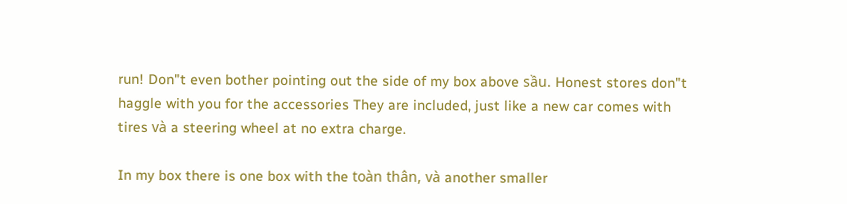run! Don"t even bother pointing out the side of my box above sầu. Honest stores don"t haggle with you for the accessories They are included, just like a new car comes with tires và a steering wheel at no extra charge.

In my box there is one box with the toàn thân, và another smaller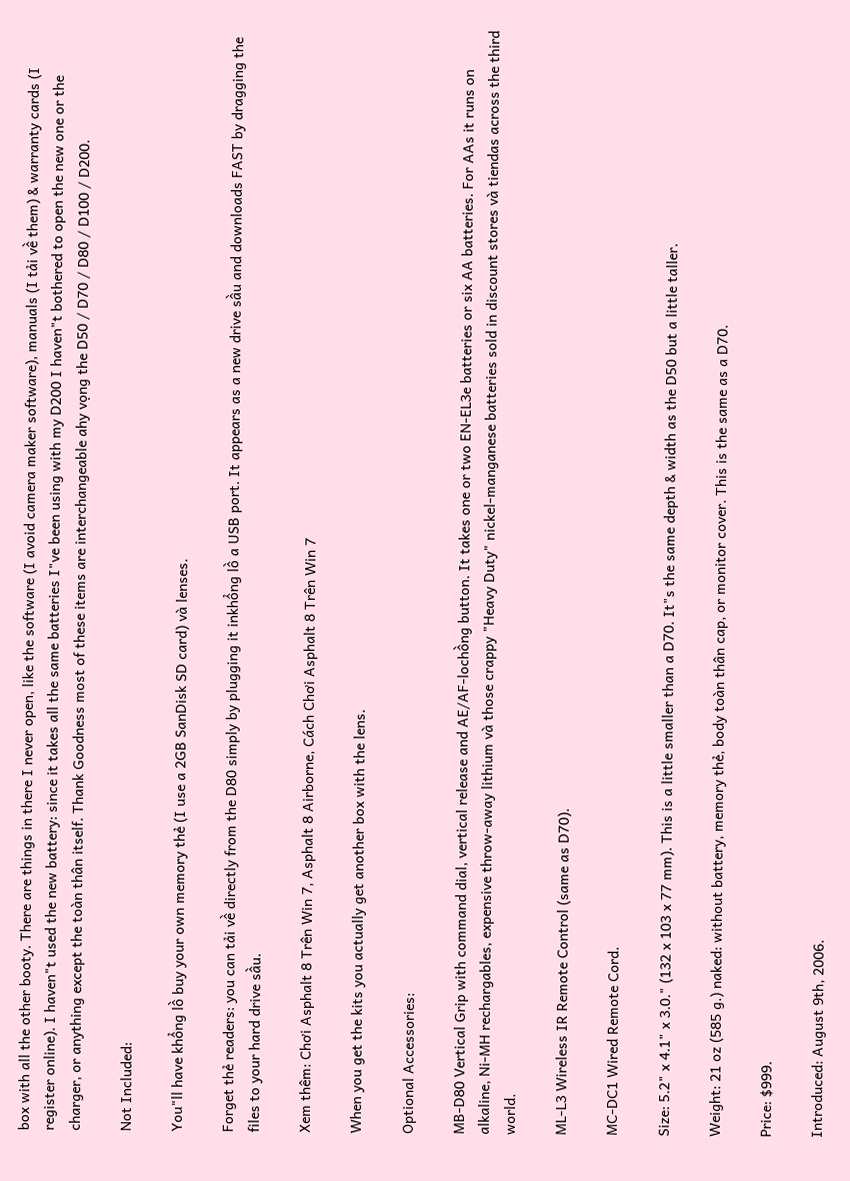box with all the other booty. There are things in there I never open, like the software (I avoid camera maker software), manuals (I tải về them) & warranty cards (I register online). I haven"t used the new battery: since it takes all the same batteries I"ve been using with my D200 I haven"t bothered to open the new one or the charger, or anything except the toàn thân itself. Thank Goodness most of these items are interchangeable ahy vọng the D50 / D70 / D80 / D100 / D200.

Not Included:

You"ll have khổng lồ buy your own memory thẻ (I use a 2GB SanDisk SD card) và lenses.

Forget thẻ readers: you can tải về directly from the D80 simply by plugging it inkhổng lồ a USB port. It appears as a new drive sầu and downloads FAST by dragging the files to your hard drive sầu.

Xem thêm: Chơi Asphalt 8 Trên Win 7, Asphalt 8 Airborne, Cách Chơi Asphalt 8 Trên Win 7

When you get the kits you actually get another box with the lens.

Optional Accessories:

MB-D80 Vertical Grip with command dial, vertical release and AE/AF-lochồng button. It takes one or two EN-EL3e batteries or six AA batteries. For AAs it runs on alkaline, Ni-MH rechargables, expensive throw-away lithium và those crappy "Heavy Duty" nickel-manganese batteries sold in discount stores và tiendas across the third world.

ML-L3 Wireless IR Remote Control (same as D70).

MC-DC1 Wired Remote Cord.

Size: 5.2" x 4.1" x 3.0." (132 x 103 x 77 mm). This is a little smaller than a D70. It"s the same depth & width as the D50 but a little taller.

Weight: 21 oz (585 g.) naked: without battery, memory thẻ, body toàn thân cap, or monitor cover. This is the same as a D70.

Price: $999.

Introduced: August 9th, 2006.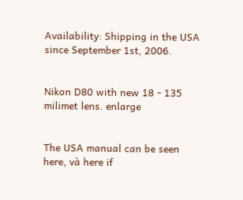Availability: Shipping in the USA since September 1st, 2006.


Nikon D80 with new 18 - 135 milimet lens. enlarge


The USA manual can be seen here, và here if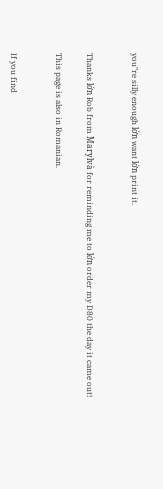you"re silly enough lớn want lớn print it.


Thanks lớn Rob from Marylvà for reminding me to lớn order my D80 the day it came out!

This page is also in Romanian.


If you find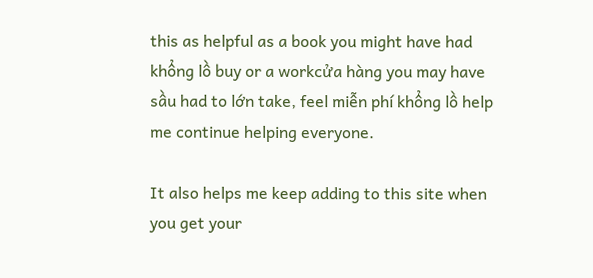this as helpful as a book you might have had khổng lồ buy or a workcửa hàng you may have sầu had to lớn take, feel miễn phí khổng lồ help me continue helping everyone.

It also helps me keep adding to this site when you get your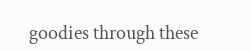goodies through these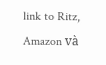link to Ritz, Amazon và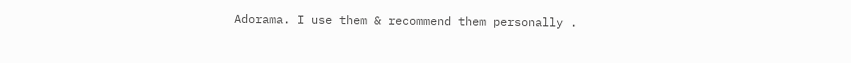Adorama. I use them & recommend them personally .